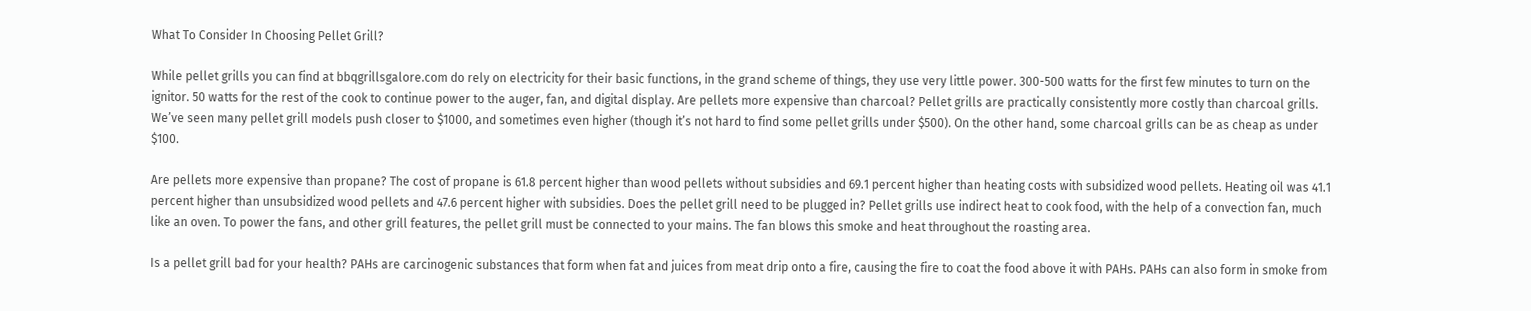What To Consider In Choosing Pellet Grill?

While pellet grills you can find at bbqgrillsgalore.com do rely on electricity for their basic functions, in the grand scheme of things, they use very little power. 300-500 watts for the first few minutes to turn on the ignitor. 50 watts for the rest of the cook to continue power to the auger, fan, and digital display. Are pellets more expensive than charcoal? Pellet grills are practically consistently more costly than charcoal grills. We’ve seen many pellet grill models push closer to $1000, and sometimes even higher (though it’s not hard to find some pellet grills under $500). On the other hand, some charcoal grills can be as cheap as under $100.

Are pellets more expensive than propane? The cost of propane is 61.8 percent higher than wood pellets without subsidies and 69.1 percent higher than heating costs with subsidized wood pellets. Heating oil was 41.1 percent higher than unsubsidized wood pellets and 47.6 percent higher with subsidies. Does the pellet grill need to be plugged in? Pellet grills use indirect heat to cook food, with the help of a convection fan, much like an oven. To power the fans, and other grill features, the pellet grill must be connected to your mains. The fan blows this smoke and heat throughout the roasting area.

Is a pellet grill bad for your health? PAHs are carcinogenic substances that form when fat and juices from meat drip onto a fire, causing the fire to coat the food above it with PAHs. PAHs can also form in smoke from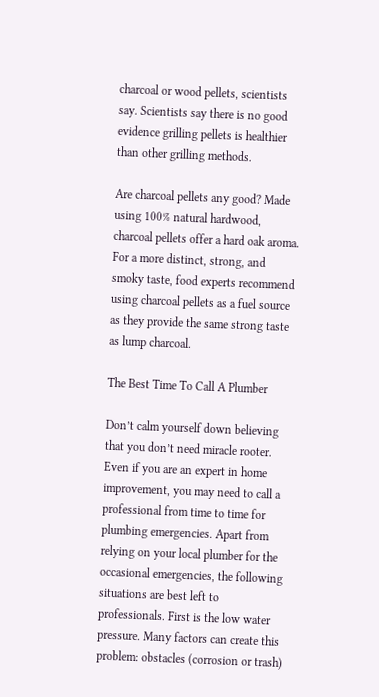charcoal or wood pellets, scientists say. Scientists say there is no good evidence grilling pellets is healthier than other grilling methods.

Are charcoal pellets any good? Made using 100% natural hardwood, charcoal pellets offer a hard oak aroma. For a more distinct, strong, and smoky taste, food experts recommend using charcoal pellets as a fuel source as they provide the same strong taste as lump charcoal.

The Best Time To Call A Plumber

Don’t calm yourself down believing that you don’t need miracle rooter. Even if you are an expert in home improvement, you may need to call a professional from time to time for plumbing emergencies. Apart from relying on your local plumber for the occasional emergencies, the following situations are best left to professionals. First is the low water pressure. Many factors can create this problem: obstacles (corrosion or trash)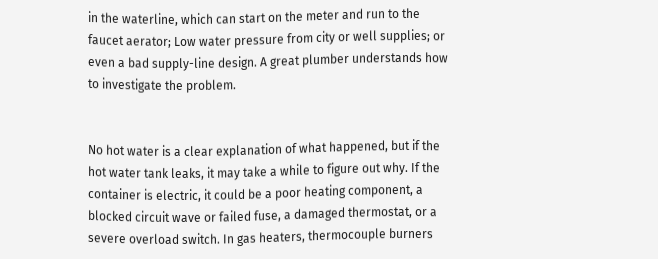in the waterline, which can start on the meter and run to the faucet aerator; Low water pressure from city or well supplies; or even a bad supply-line design. A great plumber understands how to investigate the problem.


No hot water is a clear explanation of what happened, but if the hot water tank leaks, it may take a while to figure out why. If the container is electric, it could be a poor heating component, a blocked circuit wave or failed fuse, a damaged thermostat, or a severe overload switch. In gas heaters, thermocouple burners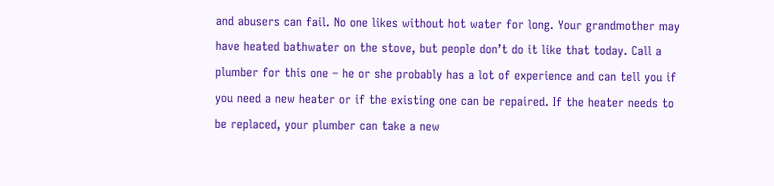and abusers can fail. No one likes without hot water for long. Your grandmother may have heated bathwater on the stove, but people don’t do it like that today. Call a plumber for this one – he or she probably has a lot of experience and can tell you if you need a new heater or if the existing one can be repaired. If the heater needs to be replaced, your plumber can take a new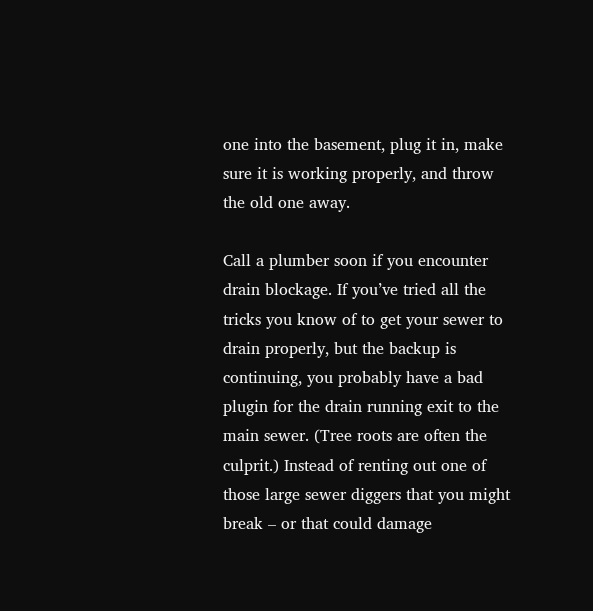one into the basement, plug it in, make sure it is working properly, and throw the old one away.

Call a plumber soon if you encounter drain blockage. If you’ve tried all the tricks you know of to get your sewer to drain properly, but the backup is continuing, you probably have a bad plugin for the drain running exit to the main sewer. (Tree roots are often the culprit.) Instead of renting out one of those large sewer diggers that you might break – or that could damage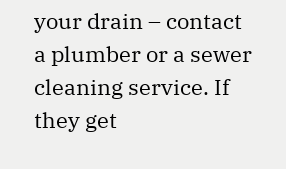your drain – contact a plumber or a sewer cleaning service. If they get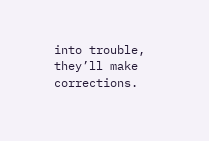into trouble, they’ll make corrections.